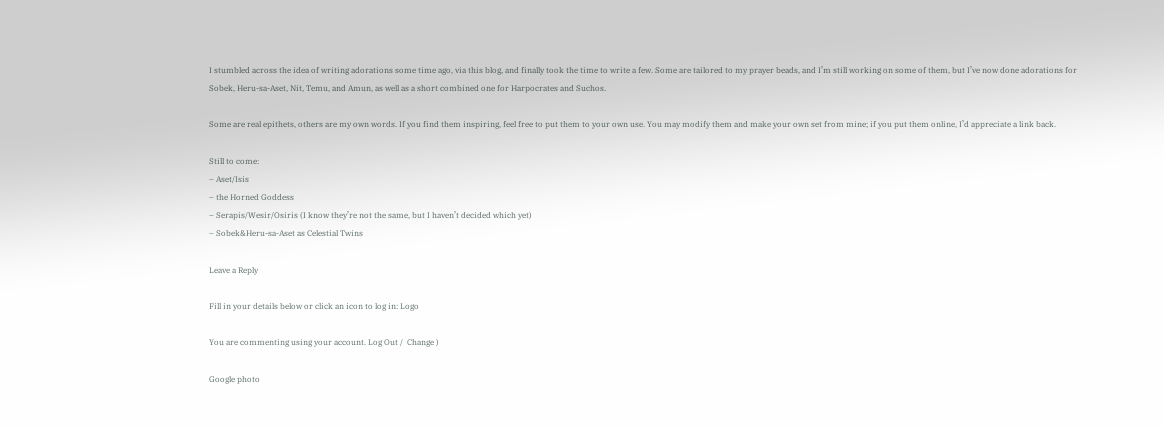I stumbled across the idea of writing adorations some time ago, via this blog, and finally took the time to write a few. Some are tailored to my prayer beads, and I’m still working on some of them, but I’ve now done adorations for Sobek, Heru-sa-Aset, Nit, Temu, and Amun, as well as a short combined one for Harpocrates and Suchos.

Some are real epithets, others are my own words. If you find them inspiring, feel free to put them to your own use. You may modify them and make your own set from mine; if you put them online, I’d appreciate a link back.

Still to come:
– Aset/Isis
– the Horned Goddess
– Serapis/Wesir/Osiris (I know they’re not the same, but I haven’t decided which yet)
– Sobek&Heru-sa-Aset as Celestial Twins

Leave a Reply

Fill in your details below or click an icon to log in: Logo

You are commenting using your account. Log Out /  Change )

Google photo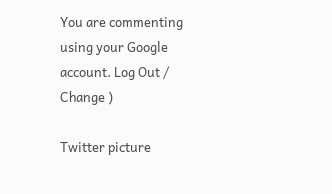You are commenting using your Google account. Log Out /  Change )

Twitter picture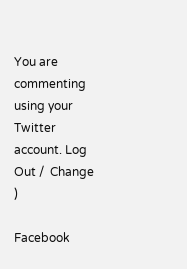You are commenting using your Twitter account. Log Out /  Change )

Facebook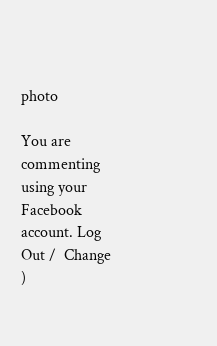photo

You are commenting using your Facebook account. Log Out /  Change )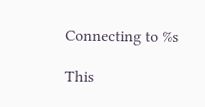Connecting to %s

This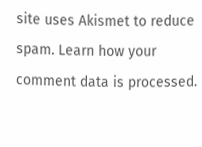site uses Akismet to reduce spam. Learn how your comment data is processed.